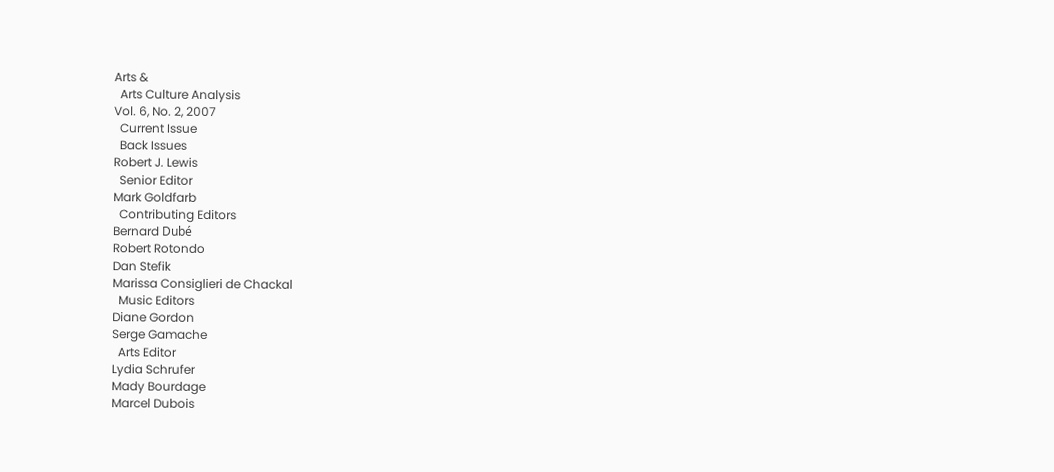Arts &
  Arts Culture Analysis
Vol. 6, No. 2, 2007
  Current Issue
  Back Issues
Robert J. Lewis
  Senior Editor
Mark Goldfarb
  Contributing Editors
Bernard Dubé
Robert Rotondo
Dan Stefik
Marissa Consiglieri de Chackal
  Music Editors
Diane Gordon
Serge Gamache
  Arts Editor
Lydia Schrufer
Mady Bourdage
Marcel Dubois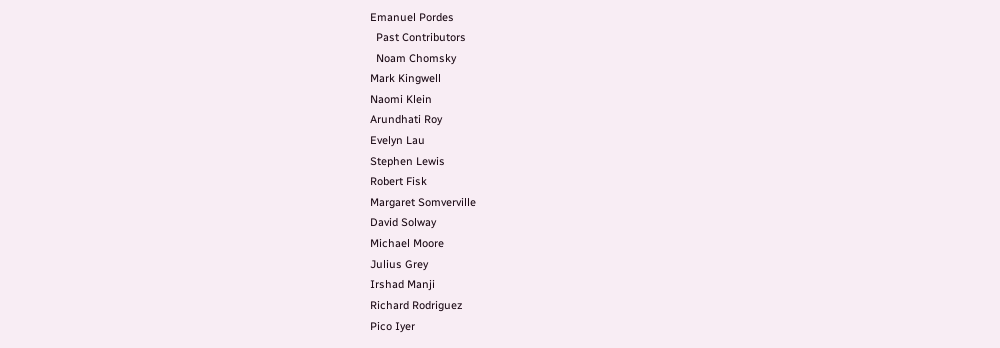Emanuel Pordes
  Past Contributors
  Noam Chomsky
Mark Kingwell
Naomi Klein
Arundhati Roy
Evelyn Lau
Stephen Lewis
Robert Fisk
Margaret Somverville
David Solway
Michael Moore
Julius Grey
Irshad Manji
Richard Rodriguez
Pico Iyer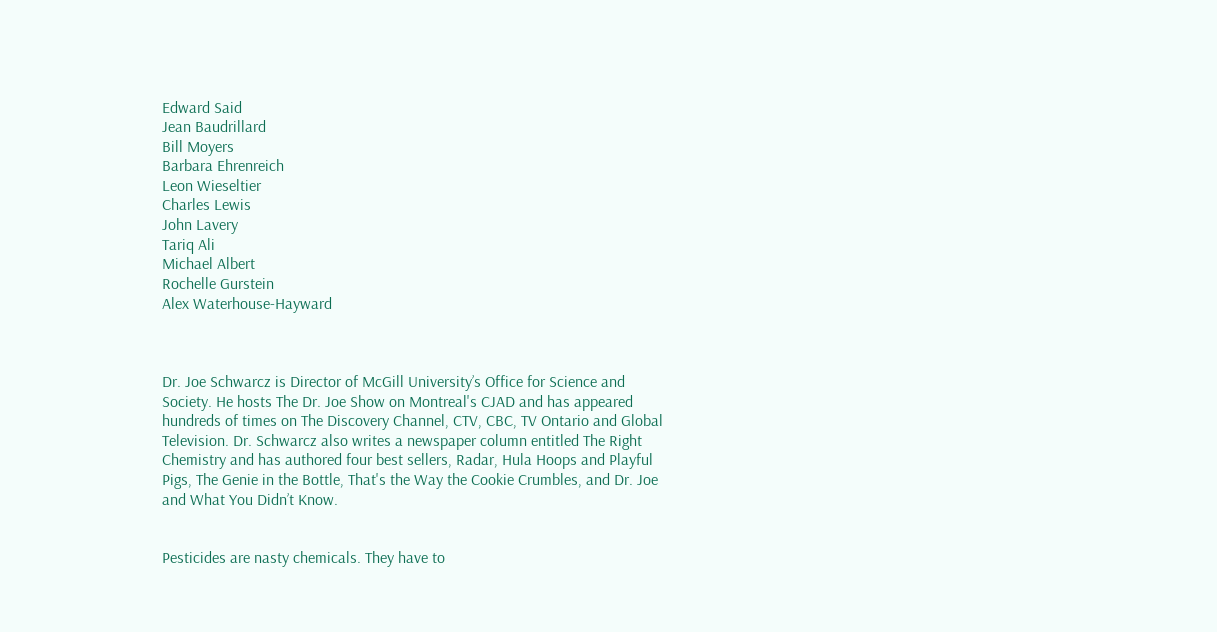Edward Said
Jean Baudrillard
Bill Moyers
Barbara Ehrenreich
Leon Wieseltier
Charles Lewis
John Lavery
Tariq Ali
Michael Albert
Rochelle Gurstein
Alex Waterhouse-Hayward



Dr. Joe Schwarcz is Director of McGill University’s Office for Science and Society. He hosts The Dr. Joe Show on Montreal's CJAD and has appeared hundreds of times on The Discovery Channel, CTV, CBC, TV Ontario and Global Television. Dr. Schwarcz also writes a newspaper column entitled The Right Chemistry and has authored four best sellers, Radar, Hula Hoops and Playful Pigs, The Genie in the Bottle, That's the Way the Cookie Crumbles, and Dr. Joe and What You Didn’t Know.


Pesticides are nasty chemicals. They have to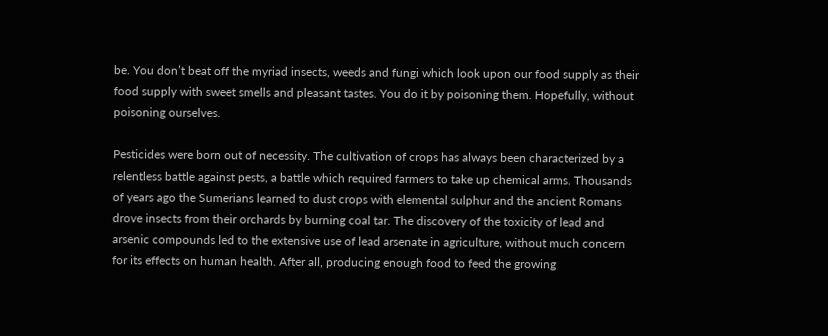be. You don’t beat off the myriad insects, weeds and fungi which look upon our food supply as their food supply with sweet smells and pleasant tastes. You do it by poisoning them. Hopefully, without poisoning ourselves.

Pesticides were born out of necessity. The cultivation of crops has always been characterized by a relentless battle against pests, a battle which required farmers to take up chemical arms. Thousands of years ago the Sumerians learned to dust crops with elemental sulphur and the ancient Romans drove insects from their orchards by burning coal tar. The discovery of the toxicity of lead and arsenic compounds led to the extensive use of lead arsenate in agriculture, without much concern for its effects on human health. After all, producing enough food to feed the growing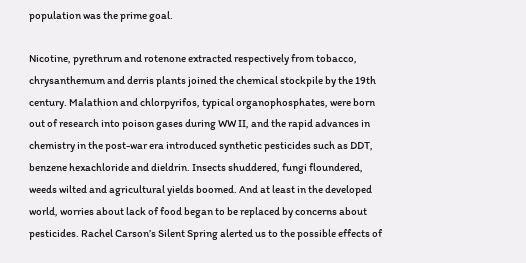population was the prime goal.

Nicotine, pyrethrum and rotenone extracted respectively from tobacco, chrysanthemum and derris plants joined the chemical stockpile by the 19th century. Malathion and chlorpyrifos, typical organophosphates, were born out of research into poison gases during WW II, and the rapid advances in chemistry in the post-war era introduced synthetic pesticides such as DDT, benzene hexachloride and dieldrin. Insects shuddered, fungi floundered, weeds wilted and agricultural yields boomed. And at least in the developed world, worries about lack of food began to be replaced by concerns about pesticides. Rachel Carson’s Silent Spring alerted us to the possible effects of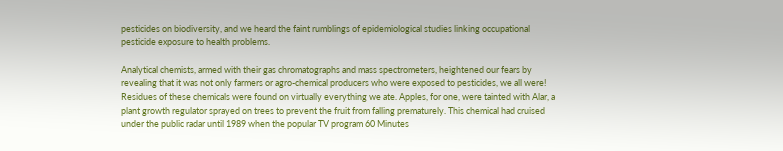pesticides on biodiversity, and we heard the faint rumblings of epidemiological studies linking occupational pesticide exposure to health problems.

Analytical chemists, armed with their gas chromatographs and mass spectrometers, heightened our fears by revealing that it was not only farmers or agro-chemical producers who were exposed to pesticides, we all were! Residues of these chemicals were found on virtually everything we ate. Apples, for one, were tainted with Alar, a plant growth regulator sprayed on trees to prevent the fruit from falling prematurely. This chemical had cruised under the public radar until 1989 when the popular TV program 60 Minutes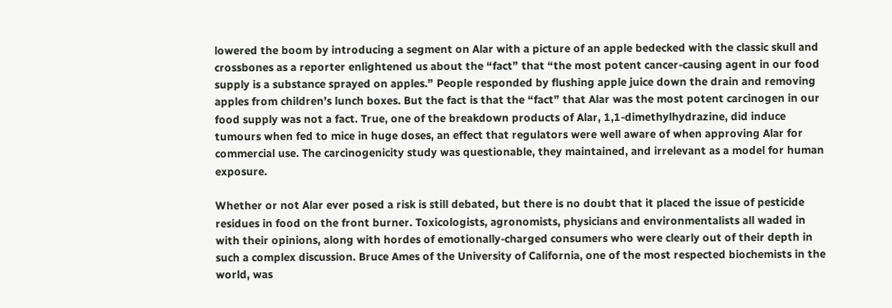lowered the boom by introducing a segment on Alar with a picture of an apple bedecked with the classic skull and crossbones as a reporter enlightened us about the “fact” that “the most potent cancer-causing agent in our food supply is a substance sprayed on apples.” People responded by flushing apple juice down the drain and removing apples from children’s lunch boxes. But the fact is that the “fact” that Alar was the most potent carcinogen in our food supply was not a fact. True, one of the breakdown products of Alar, 1,1-dimethylhydrazine, did induce tumours when fed to mice in huge doses, an effect that regulators were well aware of when approving Alar for commercial use. The carcinogenicity study was questionable, they maintained, and irrelevant as a model for human exposure.

Whether or not Alar ever posed a risk is still debated, but there is no doubt that it placed the issue of pesticide residues in food on the front burner. Toxicologists, agronomists, physicians and environmentalists all waded in with their opinions, along with hordes of emotionally-charged consumers who were clearly out of their depth in such a complex discussion. Bruce Ames of the University of California, one of the most respected biochemists in the world, was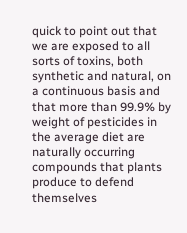quick to point out that we are exposed to all sorts of toxins, both synthetic and natural, on a continuous basis and that more than 99.9% by weight of pesticides in the average diet are naturally occurring compounds that plants produce to defend themselves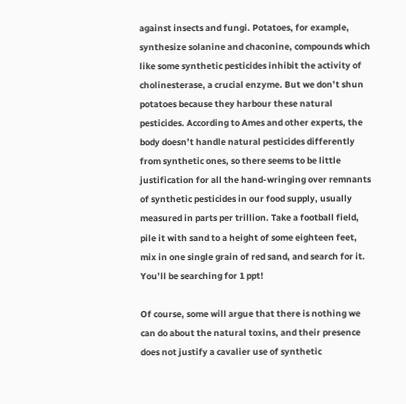against insects and fungi. Potatoes, for example, synthesize solanine and chaconine, compounds which like some synthetic pesticides inhibit the activity of cholinesterase, a crucial enzyme. But we don’t shun potatoes because they harbour these natural pesticides. According to Ames and other experts, the body doesn’t handle natural pesticides differently from synthetic ones, so there seems to be little justification for all the hand-wringing over remnants of synthetic pesticides in our food supply, usually measured in parts per trillion. Take a football field, pile it with sand to a height of some eighteen feet, mix in one single grain of red sand, and search for it. You’ll be searching for 1 ppt!

Of course, some will argue that there is nothing we can do about the natural toxins, and their presence does not justify a cavalier use of synthetic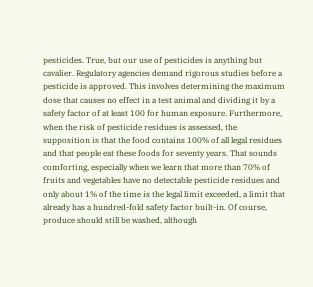pesticides. True, but our use of pesticides is anything but cavalier. Regulatory agencies demand rigorous studies before a pesticide is approved. This involves determining the maximum dose that causes no effect in a test animal and dividing it by a safety factor of at least 100 for human exposure. Furthermore, when the risk of pesticide residues is assessed, the supposition is that the food contains 100% of all legal residues and that people eat these foods for seventy years. That sounds comforting, especially when we learn that more than 70% of fruits and vegetables have no detectable pesticide residues and only about 1% of the time is the legal limit exceeded, a limit that already has a hundred-fold safety factor built-in. Of course, produce should still be washed, although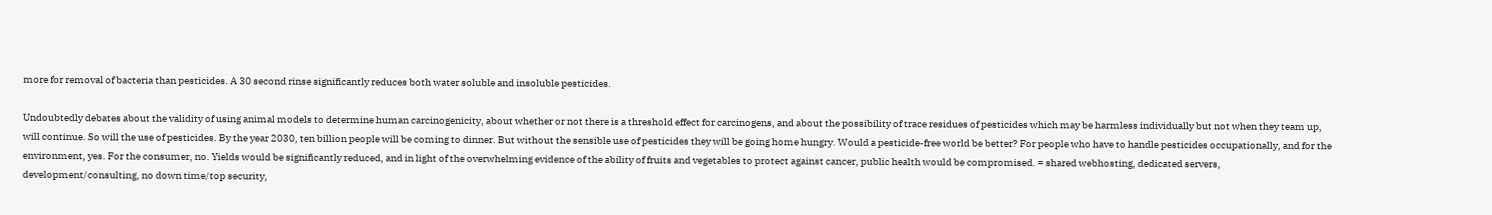more for removal of bacteria than pesticides. A 30 second rinse significantly reduces both water soluble and insoluble pesticides.

Undoubtedly debates about the validity of using animal models to determine human carcinogenicity, about whether or not there is a threshold effect for carcinogens, and about the possibility of trace residues of pesticides which may be harmless individually but not when they team up, will continue. So will the use of pesticides. By the year 2030, ten billion people will be coming to dinner. But without the sensible use of pesticides they will be going home hungry. Would a pesticide-free world be better? For people who have to handle pesticides occupationally, and for the environment, yes. For the consumer, no. Yields would be significantly reduced, and in light of the overwhelming evidence of the ability of fruits and vegetables to protect against cancer, public health would be compromised. = shared webhosting, dedicated servers, development/consulting, no down time/top security,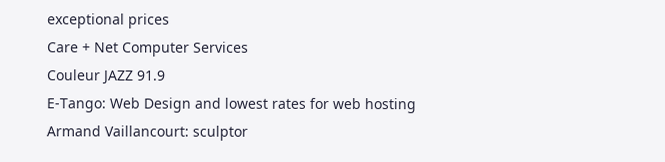exceptional prices
Care + Net Computer Services
Couleur JAZZ 91.9
E-Tango: Web Design and lowest rates for web hosting
Armand Vaillancourt: sculptor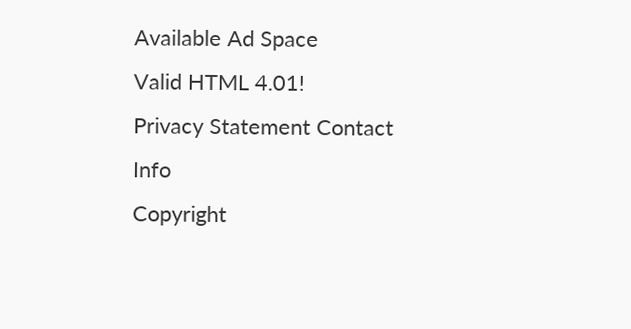Available Ad Space
Valid HTML 4.01!
Privacy Statement Contact Info
Copyright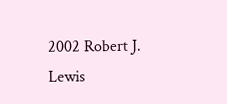2002 Robert J. Lewis